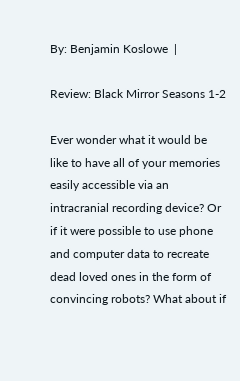By: Benjamin Koslowe  |

Review: Black Mirror Seasons 1-2

Ever wonder what it would be like to have all of your memories easily accessible via an intracranial recording device? Or if it were possible to use phone and computer data to recreate dead loved ones in the form of convincing robots? What about if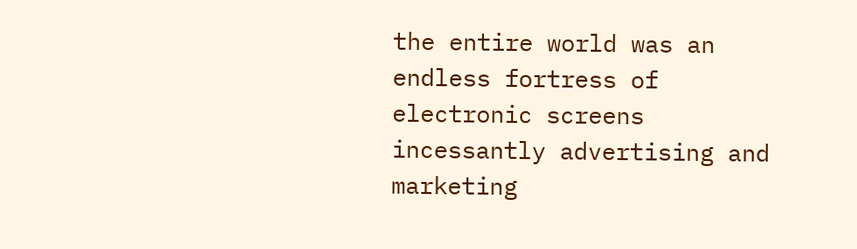the entire world was an endless fortress of electronic screens incessantly advertising and marketing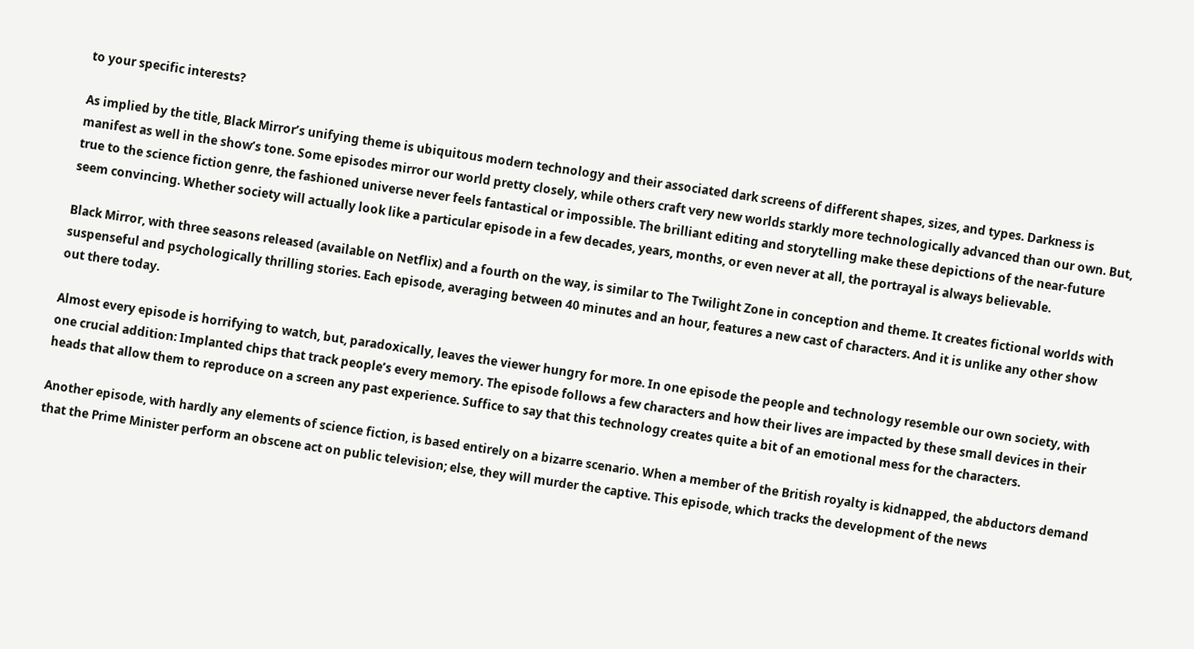to your specific interests?

As implied by the title, Black Mirror’s unifying theme is ubiquitous modern technology and their associated dark screens of different shapes, sizes, and types. Darkness is manifest as well in the show’s tone. Some episodes mirror our world pretty closely, while others craft very new worlds starkly more technologically advanced than our own. But, true to the science fiction genre, the fashioned universe never feels fantastical or impossible. The brilliant editing and storytelling make these depictions of the near-future seem convincing. Whether society will actually look like a particular episode in a few decades, years, months, or even never at all, the portrayal is always believable.

Black Mirror, with three seasons released (available on Netflix) and a fourth on the way, is similar to The Twilight Zone in conception and theme. It creates fictional worlds with suspenseful and psychologically thrilling stories. Each episode, averaging between 40 minutes and an hour, features a new cast of characters. And it is unlike any other show out there today.

Almost every episode is horrifying to watch, but, paradoxically, leaves the viewer hungry for more. In one episode the people and technology resemble our own society, with one crucial addition: Implanted chips that track people’s every memory. The episode follows a few characters and how their lives are impacted by these small devices in their heads that allow them to reproduce on a screen any past experience. Suffice to say that this technology creates quite a bit of an emotional mess for the characters.

Another episode, with hardly any elements of science fiction, is based entirely on a bizarre scenario. When a member of the British royalty is kidnapped, the abductors demand that the Prime Minister perform an obscene act on public television; else, they will murder the captive. This episode, which tracks the development of the news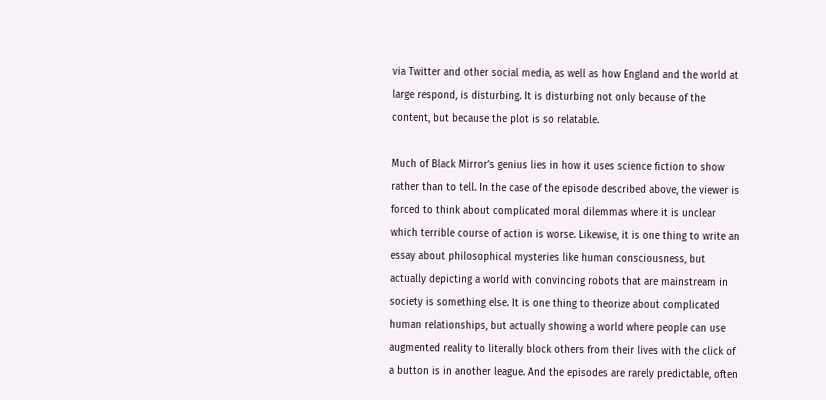via Twitter and other social media, as well as how England and the world at large respond, is disturbing. It is disturbing not only because of the content, but because the plot is so relatable.

Much of Black Mirror’s genius lies in how it uses science fiction to show rather than to tell. In the case of the episode described above, the viewer is forced to think about complicated moral dilemmas where it is unclear which terrible course of action is worse. Likewise, it is one thing to write an essay about philosophical mysteries like human consciousness, but actually depicting a world with convincing robots that are mainstream in society is something else. It is one thing to theorize about complicated human relationships, but actually showing a world where people can use augmented reality to literally block others from their lives with the click of a button is in another league. And the episodes are rarely predictable, often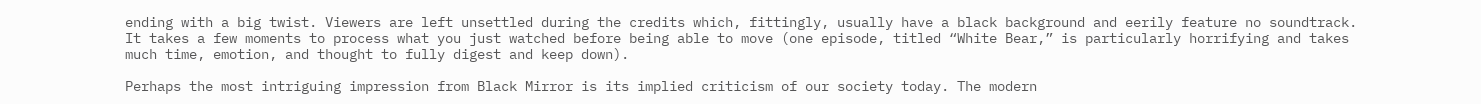ending with a big twist. Viewers are left unsettled during the credits which, fittingly, usually have a black background and eerily feature no soundtrack. It takes a few moments to process what you just watched before being able to move (one episode, titled “White Bear,” is particularly horrifying and takes much time, emotion, and thought to fully digest and keep down).

Perhaps the most intriguing impression from Black Mirror is its implied criticism of our society today. The modern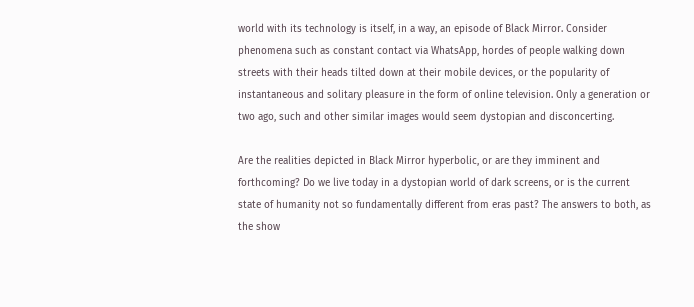world with its technology is itself, in a way, an episode of Black Mirror. Consider phenomena such as constant contact via WhatsApp, hordes of people walking down streets with their heads tilted down at their mobile devices, or the popularity of instantaneous and solitary pleasure in the form of online television. Only a generation or two ago, such and other similar images would seem dystopian and disconcerting.

Are the realities depicted in Black Mirror hyperbolic, or are they imminent and forthcoming? Do we live today in a dystopian world of dark screens, or is the current state of humanity not so fundamentally different from eras past? The answers to both, as the show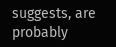suggests, are probably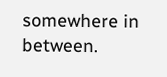somewhere in between.